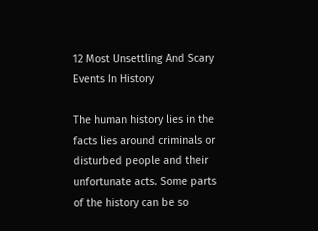12 Most Unsettling And Scary Events In History

The human history lies in the facts lies around criminals or disturbed people and their unfortunate acts. Some parts of the history can be so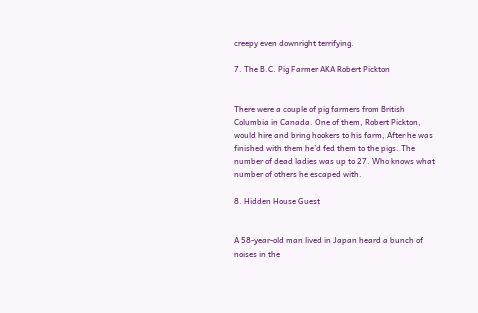creepy even downright terrifying.

7. The B.C. Pig Farmer AKA Robert Pickton


There were a couple of pig farmers from British Columbia in Canada. One of them, Robert Pickton, would hire and bring hookers to his farm, After he was finished with them he’d fed them to the pigs. The number of dead ladies was up to 27. Who knows what number of others he escaped with.

8. Hidden House Guest


A 58-year-old man lived in Japan heard a bunch of noises in the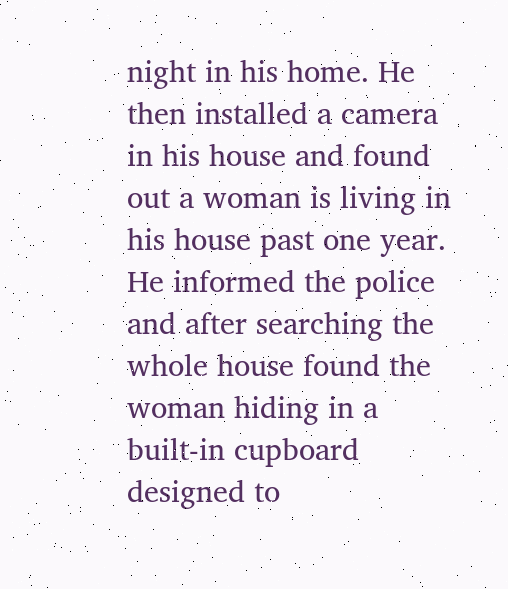night in his home. He then installed a camera in his house and found out a woman is living in his house past one year. He informed the police and after searching the whole house found the woman hiding in a built-in cupboard designed to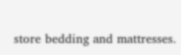store bedding and mattresses.